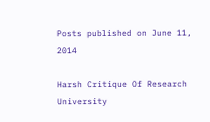Posts published on June 11, 2014

Harsh Critique Of Research University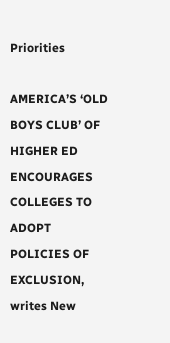Priorities

AMERICA’S ‘OLD BOYS CLUB’ OF HIGHER ED ENCOURAGES COLLEGES TO ADOPT POLICIES OF EXCLUSION, writes New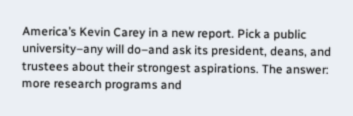America’s Kevin Carey in a new report. Pick a public university–any will do–and ask its president, deans, and trustees about their strongest aspirations. The answer: more research programs and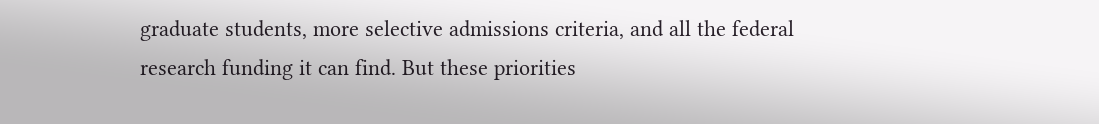graduate students, more selective admissions criteria, and all the federal research funding it can find. But these priorities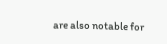are also notable for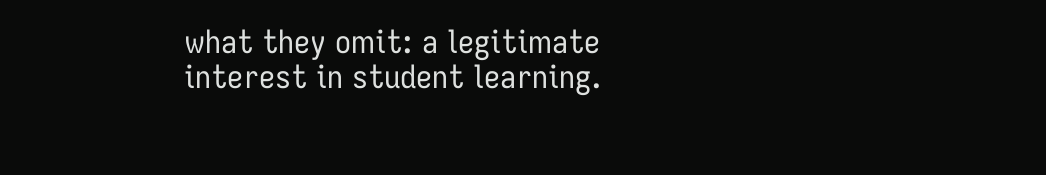what they omit: a legitimate interest in student learning.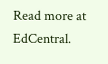Read more at EdCentral.